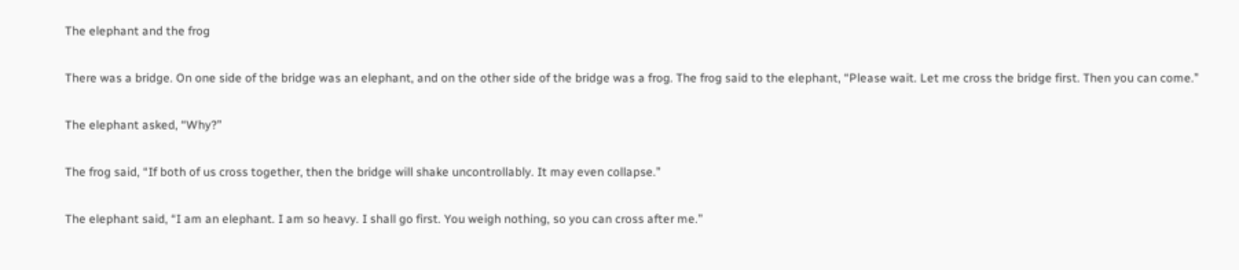The elephant and the frog

There was a bridge. On one side of the bridge was an elephant, and on the other side of the bridge was a frog. The frog said to the elephant, “Please wait. Let me cross the bridge first. Then you can come.”

The elephant asked, “Why?”

The frog said, “If both of us cross together, then the bridge will shake uncontrollably. It may even collapse.”

The elephant said, “I am an elephant. I am so heavy. I shall go first. You weigh nothing, so you can cross after me.”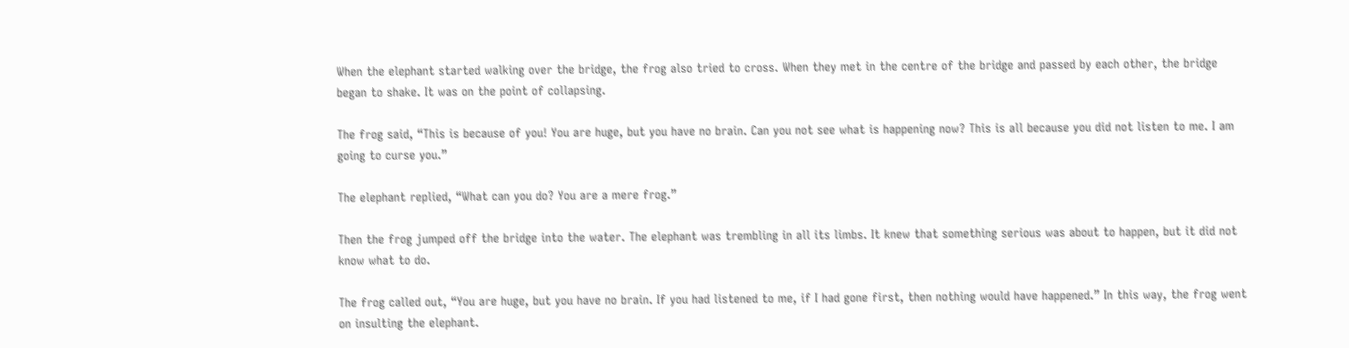When the elephant started walking over the bridge, the frog also tried to cross. When they met in the centre of the bridge and passed by each other, the bridge began to shake. It was on the point of collapsing.

The frog said, “This is because of you! You are huge, but you have no brain. Can you not see what is happening now? This is all because you did not listen to me. I am going to curse you.”

The elephant replied, “What can you do? You are a mere frog.”

Then the frog jumped off the bridge into the water. The elephant was trembling in all its limbs. It knew that something serious was about to happen, but it did not know what to do.

The frog called out, “You are huge, but you have no brain. If you had listened to me, if I had gone first, then nothing would have happened.” In this way, the frog went on insulting the elephant.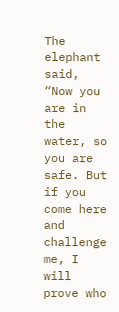The elephant said, “Now you are in the water, so you are safe. But if you come here and challenge me, I will prove who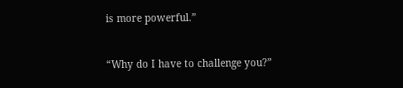is more powerful.”

“Why do I have to challenge you?”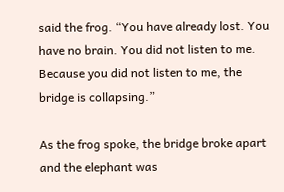said the frog. “You have already lost. You have no brain. You did not listen to me. Because you did not listen to me, the bridge is collapsing.”

As the frog spoke, the bridge broke apart and the elephant was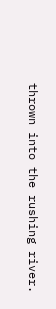thrown into the rushing river.